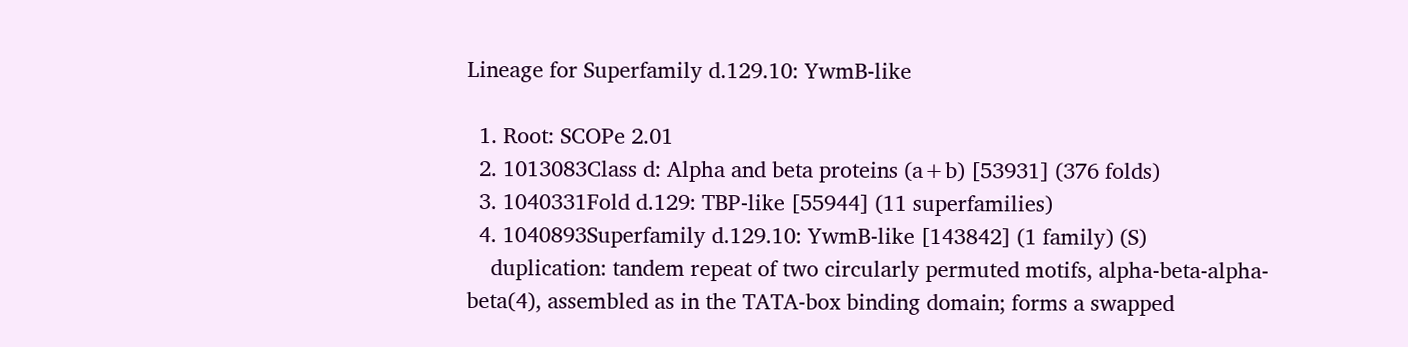Lineage for Superfamily d.129.10: YwmB-like

  1. Root: SCOPe 2.01
  2. 1013083Class d: Alpha and beta proteins (a+b) [53931] (376 folds)
  3. 1040331Fold d.129: TBP-like [55944] (11 superfamilies)
  4. 1040893Superfamily d.129.10: YwmB-like [143842] (1 family) (S)
    duplication: tandem repeat of two circularly permuted motifs, alpha-beta-alpha-beta(4), assembled as in the TATA-box binding domain; forms a swapped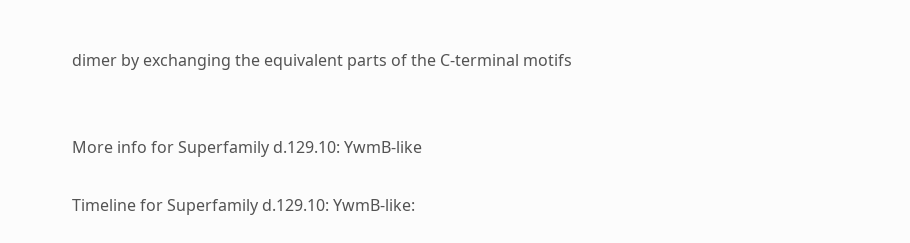dimer by exchanging the equivalent parts of the C-terminal motifs


More info for Superfamily d.129.10: YwmB-like

Timeline for Superfamily d.129.10: YwmB-like: